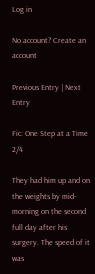Log in

No account? Create an account

Previous Entry | Next Entry

Fic: One Step at a Time 2/4

They had him up and on the weights by mid-morning on the second full day after his surgery. The speed of it was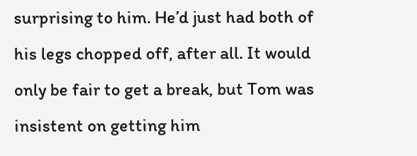surprising to him. He’d just had both of his legs chopped off, after all. It would only be fair to get a break, but Tom was insistent on getting him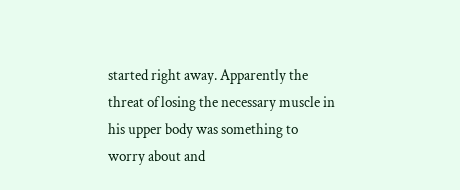started right away. Apparently the threat of losing the necessary muscle in his upper body was something to worry about and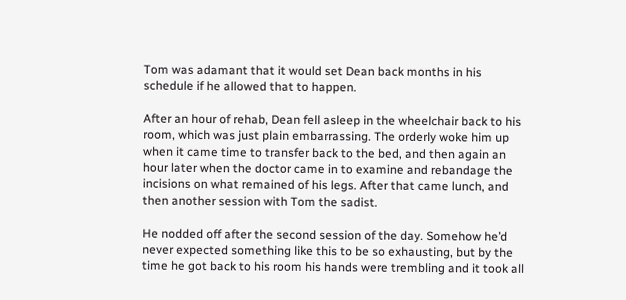Tom was adamant that it would set Dean back months in his schedule if he allowed that to happen.

After an hour of rehab, Dean fell asleep in the wheelchair back to his room, which was just plain embarrassing. The orderly woke him up when it came time to transfer back to the bed, and then again an hour later when the doctor came in to examine and rebandage the incisions on what remained of his legs. After that came lunch, and then another session with Tom the sadist.

He nodded off after the second session of the day. Somehow he’d never expected something like this to be so exhausting, but by the time he got back to his room his hands were trembling and it took all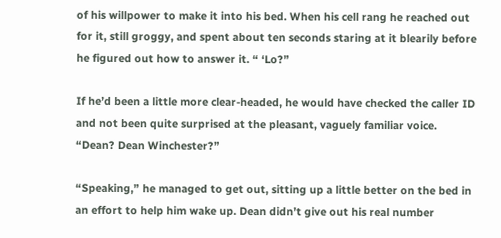of his willpower to make it into his bed. When his cell rang he reached out for it, still groggy, and spent about ten seconds staring at it blearily before he figured out how to answer it. “ ‘Lo?”

If he’d been a little more clear-headed, he would have checked the caller ID and not been quite surprised at the pleasant, vaguely familiar voice. “Dean? Dean Winchester?”

“Speaking,” he managed to get out, sitting up a little better on the bed in an effort to help him wake up. Dean didn’t give out his real number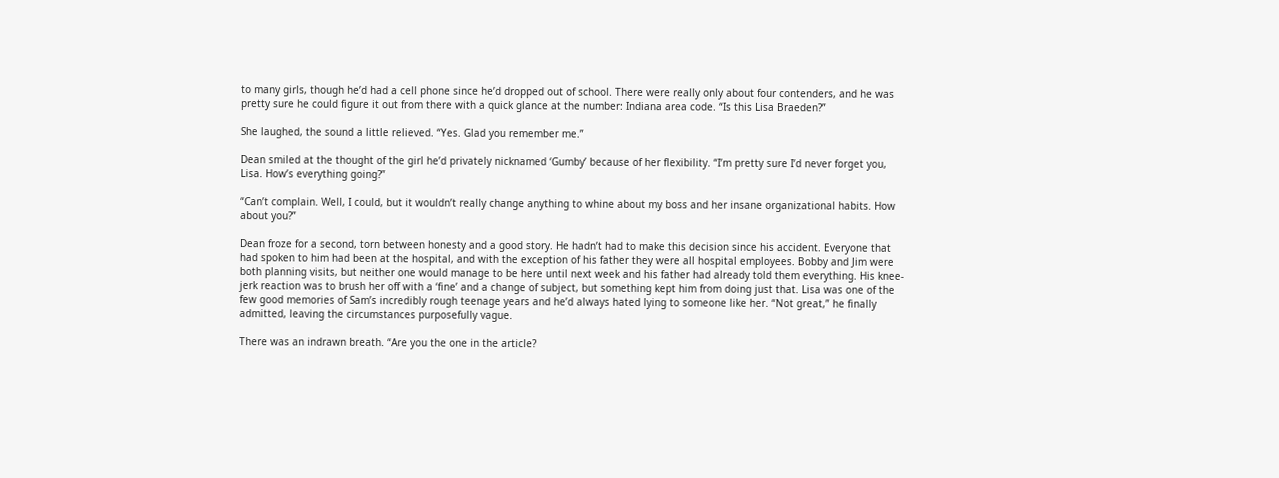to many girls, though he’d had a cell phone since he’d dropped out of school. There were really only about four contenders, and he was pretty sure he could figure it out from there with a quick glance at the number: Indiana area code. “Is this Lisa Braeden?”

She laughed, the sound a little relieved. “Yes. Glad you remember me.”

Dean smiled at the thought of the girl he’d privately nicknamed ‘Gumby’ because of her flexibility. “I’m pretty sure I’d never forget you, Lisa. How’s everything going?”

“Can’t complain. Well, I could, but it wouldn’t really change anything to whine about my boss and her insane organizational habits. How about you?”

Dean froze for a second, torn between honesty and a good story. He hadn’t had to make this decision since his accident. Everyone that had spoken to him had been at the hospital, and with the exception of his father they were all hospital employees. Bobby and Jim were both planning visits, but neither one would manage to be here until next week and his father had already told them everything. His knee-jerk reaction was to brush her off with a ‘fine’ and a change of subject, but something kept him from doing just that. Lisa was one of the few good memories of Sam’s incredibly rough teenage years and he’d always hated lying to someone like her. “Not great,” he finally admitted, leaving the circumstances purposefully vague.

There was an indrawn breath. “Are you the one in the article?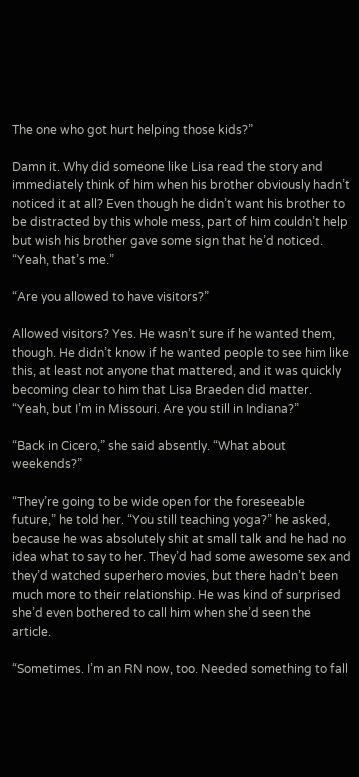The one who got hurt helping those kids?”

Damn it. Why did someone like Lisa read the story and immediately think of him when his brother obviously hadn’t noticed it at all? Even though he didn’t want his brother to be distracted by this whole mess, part of him couldn’t help but wish his brother gave some sign that he’d noticed. “Yeah, that’s me.”

“Are you allowed to have visitors?”

Allowed visitors? Yes. He wasn’t sure if he wanted them, though. He didn’t know if he wanted people to see him like this, at least not anyone that mattered, and it was quickly becoming clear to him that Lisa Braeden did matter. “Yeah, but I’m in Missouri. Are you still in Indiana?”

“Back in Cicero,” she said absently. “What about weekends?”

“They’re going to be wide open for the foreseeable future,” he told her. “You still teaching yoga?” he asked, because he was absolutely shit at small talk and he had no idea what to say to her. They’d had some awesome sex and they’d watched superhero movies, but there hadn’t been much more to their relationship. He was kind of surprised she’d even bothered to call him when she’d seen the article.

“Sometimes. I’m an RN now, too. Needed something to fall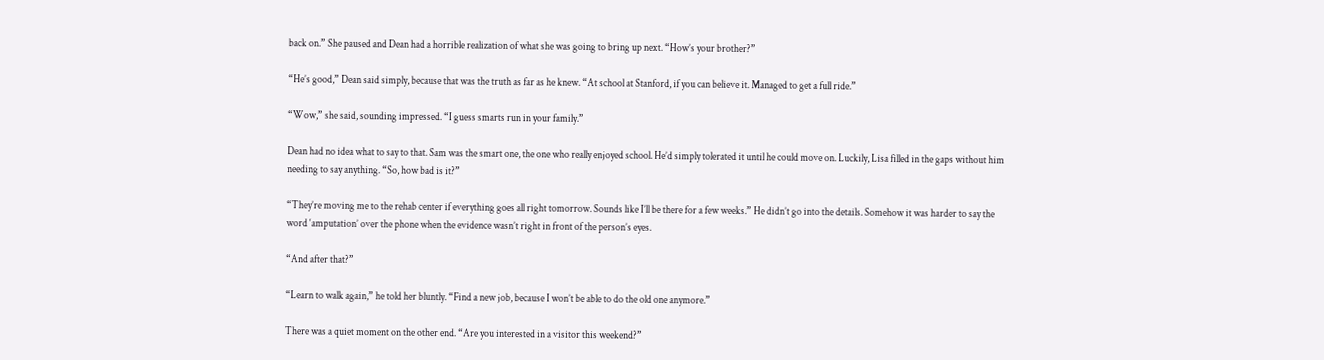back on.” She paused and Dean had a horrible realization of what she was going to bring up next. “How’s your brother?”

“He’s good,” Dean said simply, because that was the truth as far as he knew. “At school at Stanford, if you can believe it. Managed to get a full ride.”

“Wow,” she said, sounding impressed. “I guess smarts run in your family.”

Dean had no idea what to say to that. Sam was the smart one, the one who really enjoyed school. He’d simply tolerated it until he could move on. Luckily, Lisa filled in the gaps without him needing to say anything. “So, how bad is it?”

“They’re moving me to the rehab center if everything goes all right tomorrow. Sounds like I’ll be there for a few weeks.” He didn’t go into the details. Somehow it was harder to say the word ‘amputation’ over the phone when the evidence wasn’t right in front of the person’s eyes.

“And after that?”

“Learn to walk again,” he told her bluntly. “Find a new job, because I won’t be able to do the old one anymore.”

There was a quiet moment on the other end. “Are you interested in a visitor this weekend?”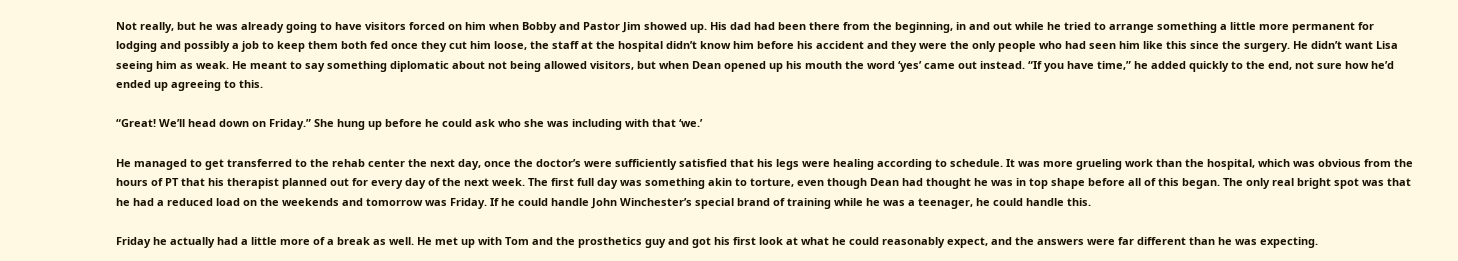Not really, but he was already going to have visitors forced on him when Bobby and Pastor Jim showed up. His dad had been there from the beginning, in and out while he tried to arrange something a little more permanent for lodging and possibly a job to keep them both fed once they cut him loose, the staff at the hospital didn’t know him before his accident and they were the only people who had seen him like this since the surgery. He didn’t want Lisa seeing him as weak. He meant to say something diplomatic about not being allowed visitors, but when Dean opened up his mouth the word ‘yes’ came out instead. “If you have time,” he added quickly to the end, not sure how he’d ended up agreeing to this.

“Great! We’ll head down on Friday.” She hung up before he could ask who she was including with that ‘we.’

He managed to get transferred to the rehab center the next day, once the doctor’s were sufficiently satisfied that his legs were healing according to schedule. It was more grueling work than the hospital, which was obvious from the hours of PT that his therapist planned out for every day of the next week. The first full day was something akin to torture, even though Dean had thought he was in top shape before all of this began. The only real bright spot was that he had a reduced load on the weekends and tomorrow was Friday. If he could handle John Winchester’s special brand of training while he was a teenager, he could handle this.

Friday he actually had a little more of a break as well. He met up with Tom and the prosthetics guy and got his first look at what he could reasonably expect, and the answers were far different than he was expecting.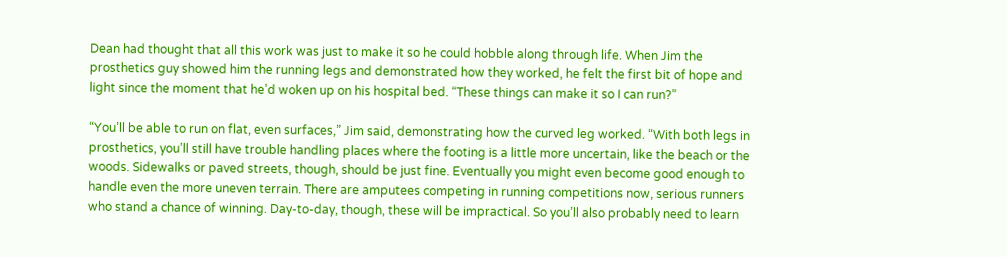Dean had thought that all this work was just to make it so he could hobble along through life. When Jim the prosthetics guy showed him the running legs and demonstrated how they worked, he felt the first bit of hope and light since the moment that he’d woken up on his hospital bed. “These things can make it so I can run?”

“You’ll be able to run on flat, even surfaces,” Jim said, demonstrating how the curved leg worked. “With both legs in prosthetics, you’ll still have trouble handling places where the footing is a little more uncertain, like the beach or the woods. Sidewalks or paved streets, though, should be just fine. Eventually you might even become good enough to handle even the more uneven terrain. There are amputees competing in running competitions now, serious runners who stand a chance of winning. Day-to-day, though, these will be impractical. So you’ll also probably need to learn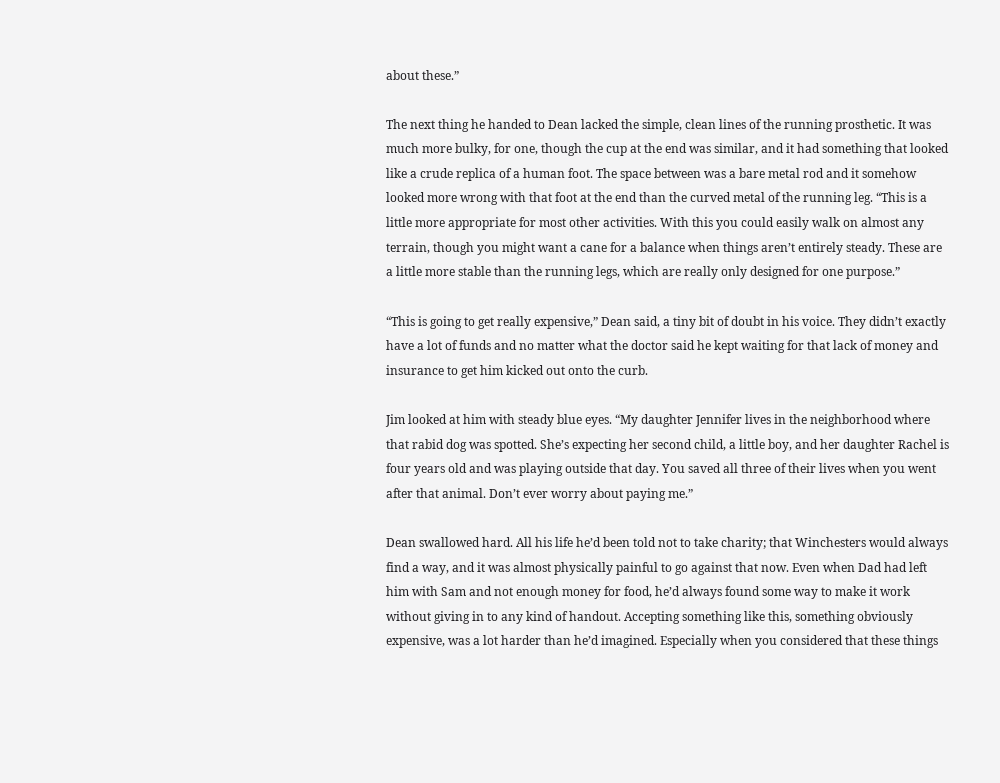about these.”

The next thing he handed to Dean lacked the simple, clean lines of the running prosthetic. It was much more bulky, for one, though the cup at the end was similar, and it had something that looked like a crude replica of a human foot. The space between was a bare metal rod and it somehow looked more wrong with that foot at the end than the curved metal of the running leg. “This is a little more appropriate for most other activities. With this you could easily walk on almost any terrain, though you might want a cane for a balance when things aren’t entirely steady. These are a little more stable than the running legs, which are really only designed for one purpose.”

“This is going to get really expensive,” Dean said, a tiny bit of doubt in his voice. They didn’t exactly have a lot of funds and no matter what the doctor said he kept waiting for that lack of money and insurance to get him kicked out onto the curb.

Jim looked at him with steady blue eyes. “My daughter Jennifer lives in the neighborhood where that rabid dog was spotted. She’s expecting her second child, a little boy, and her daughter Rachel is four years old and was playing outside that day. You saved all three of their lives when you went after that animal. Don’t ever worry about paying me.”

Dean swallowed hard. All his life he’d been told not to take charity; that Winchesters would always find a way, and it was almost physically painful to go against that now. Even when Dad had left him with Sam and not enough money for food, he’d always found some way to make it work without giving in to any kind of handout. Accepting something like this, something obviously expensive, was a lot harder than he’d imagined. Especially when you considered that these things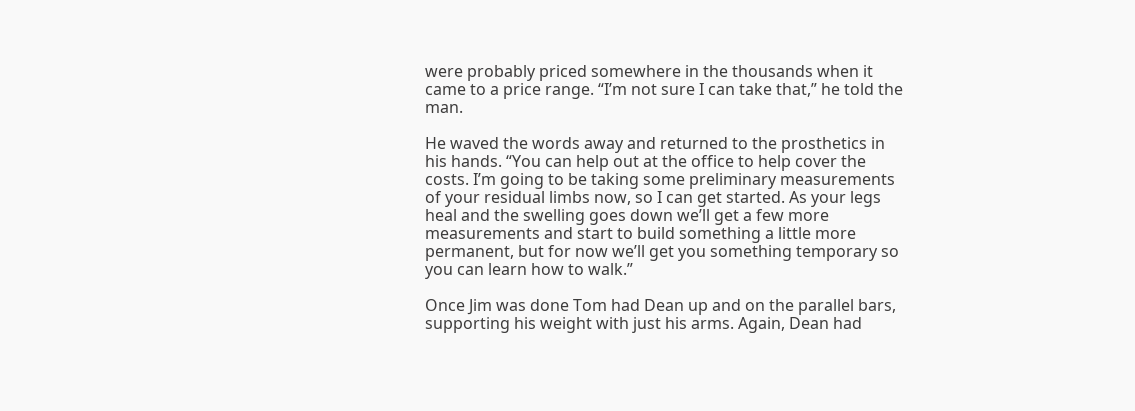were probably priced somewhere in the thousands when it came to a price range. “I’m not sure I can take that,” he told the man.

He waved the words away and returned to the prosthetics in his hands. “You can help out at the office to help cover the costs. I’m going to be taking some preliminary measurements of your residual limbs now, so I can get started. As your legs heal and the swelling goes down we’ll get a few more measurements and start to build something a little more permanent, but for now we’ll get you something temporary so you can learn how to walk.”

Once Jim was done Tom had Dean up and on the parallel bars, supporting his weight with just his arms. Again, Dean had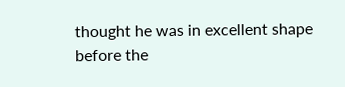thought he was in excellent shape before the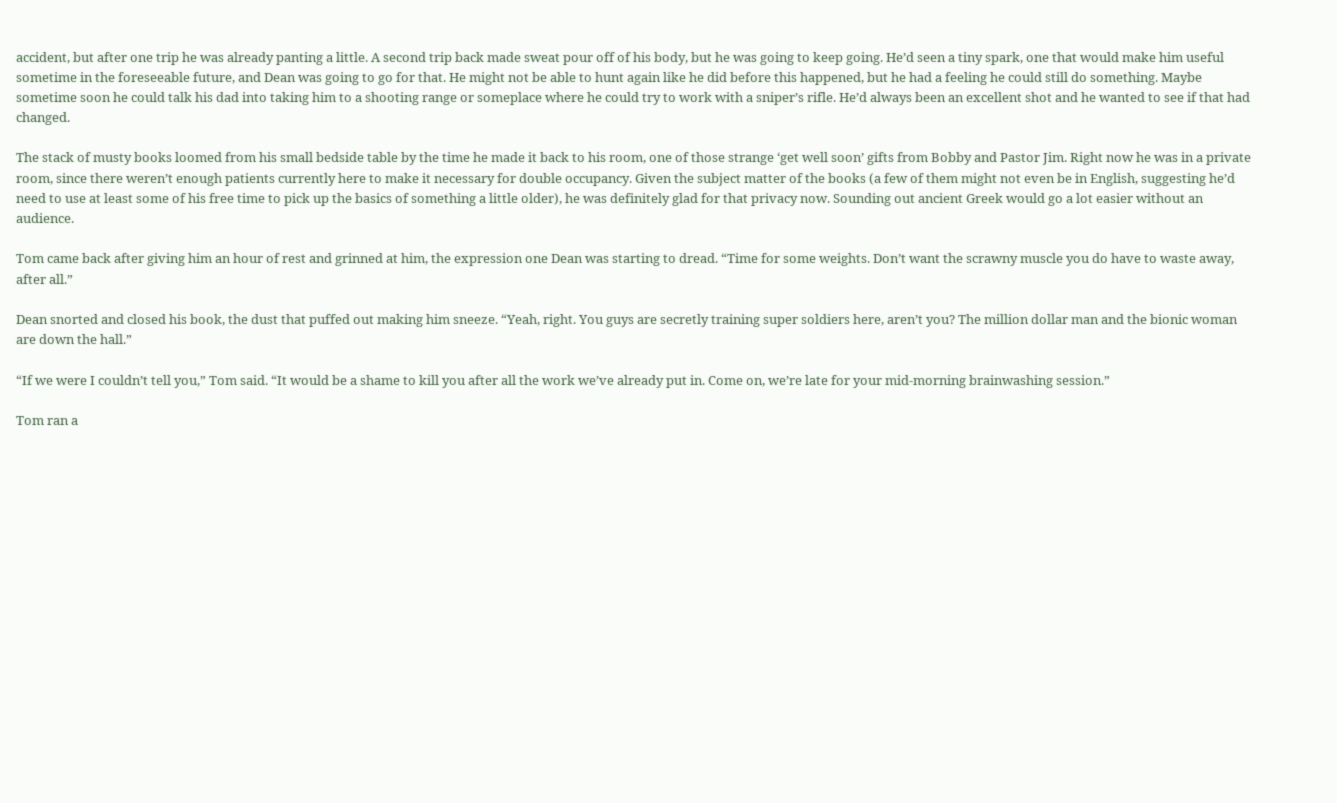accident, but after one trip he was already panting a little. A second trip back made sweat pour off of his body, but he was going to keep going. He’d seen a tiny spark, one that would make him useful sometime in the foreseeable future, and Dean was going to go for that. He might not be able to hunt again like he did before this happened, but he had a feeling he could still do something. Maybe sometime soon he could talk his dad into taking him to a shooting range or someplace where he could try to work with a sniper’s rifle. He’d always been an excellent shot and he wanted to see if that had changed.

The stack of musty books loomed from his small bedside table by the time he made it back to his room, one of those strange ‘get well soon’ gifts from Bobby and Pastor Jim. Right now he was in a private room, since there weren’t enough patients currently here to make it necessary for double occupancy. Given the subject matter of the books (a few of them might not even be in English, suggesting he’d need to use at least some of his free time to pick up the basics of something a little older), he was definitely glad for that privacy now. Sounding out ancient Greek would go a lot easier without an audience.

Tom came back after giving him an hour of rest and grinned at him, the expression one Dean was starting to dread. “Time for some weights. Don’t want the scrawny muscle you do have to waste away, after all.”

Dean snorted and closed his book, the dust that puffed out making him sneeze. “Yeah, right. You guys are secretly training super soldiers here, aren’t you? The million dollar man and the bionic woman are down the hall.”

“If we were I couldn’t tell you,” Tom said. “It would be a shame to kill you after all the work we’ve already put in. Come on, we’re late for your mid-morning brainwashing session.”

Tom ran a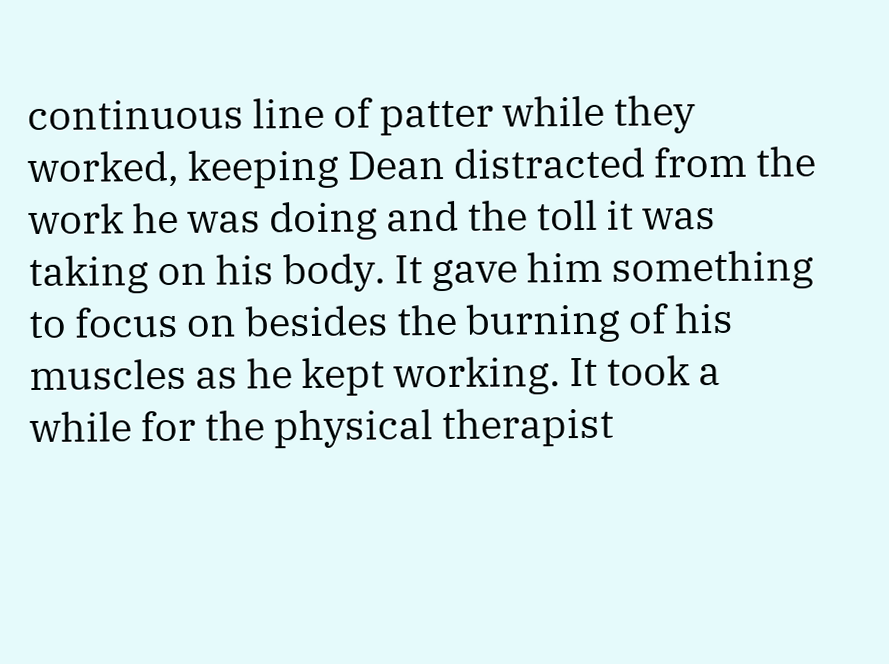continuous line of patter while they worked, keeping Dean distracted from the work he was doing and the toll it was taking on his body. It gave him something to focus on besides the burning of his muscles as he kept working. It took a while for the physical therapist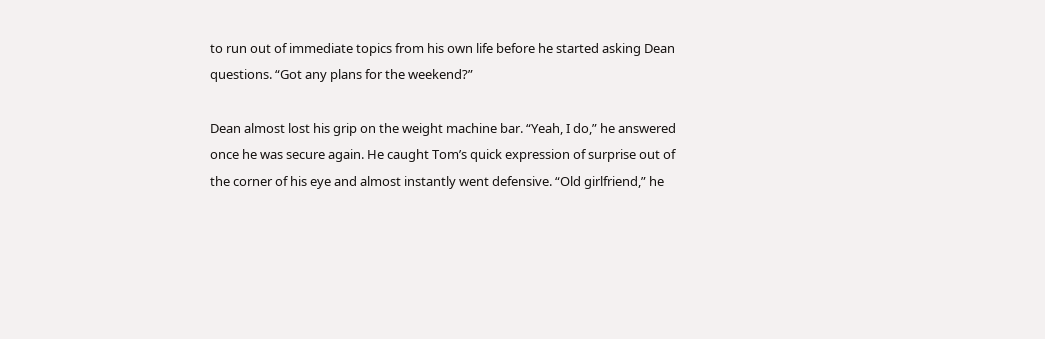to run out of immediate topics from his own life before he started asking Dean questions. “Got any plans for the weekend?”

Dean almost lost his grip on the weight machine bar. “Yeah, I do,” he answered once he was secure again. He caught Tom’s quick expression of surprise out of the corner of his eye and almost instantly went defensive. “Old girlfriend,” he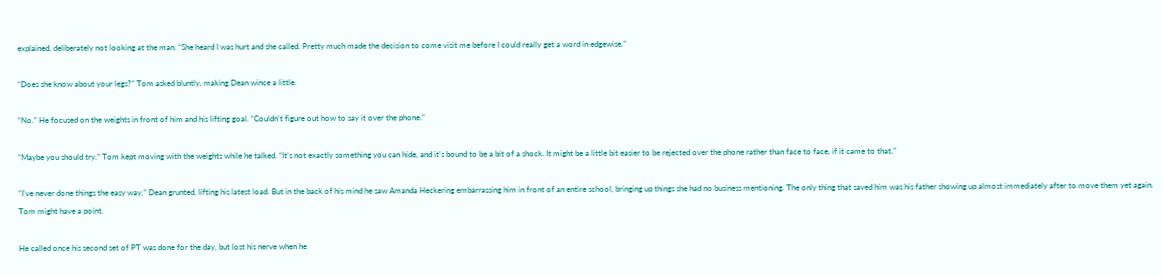explained, deliberately not looking at the man. “She heard I was hurt and she called. Pretty much made the decision to come visit me before I could really get a word in edgewise.”

“Does she know about your legs?” Tom asked bluntly, making Dean wince a little.

“No.” He focused on the weights in front of him and his lifting goal. “Couldn’t figure out how to say it over the phone.”

“Maybe you should try.” Tom kept moving with the weights while he talked. “It’s not exactly something you can hide, and it’s bound to be a bit of a shock. It might be a little bit easier to be rejected over the phone rather than face to face, if it came to that.”

“I’ve never done things the easy way,” Dean grunted, lifting his latest load. But in the back of his mind he saw Amanda Heckering embarrassing him in front of an entire school, bringing up things she had no business mentioning. The only thing that saved him was his father showing up almost immediately after to move them yet again. Tom might have a point.

He called once his second set of PT was done for the day, but lost his nerve when he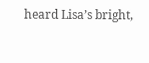heard Lisa’s bright,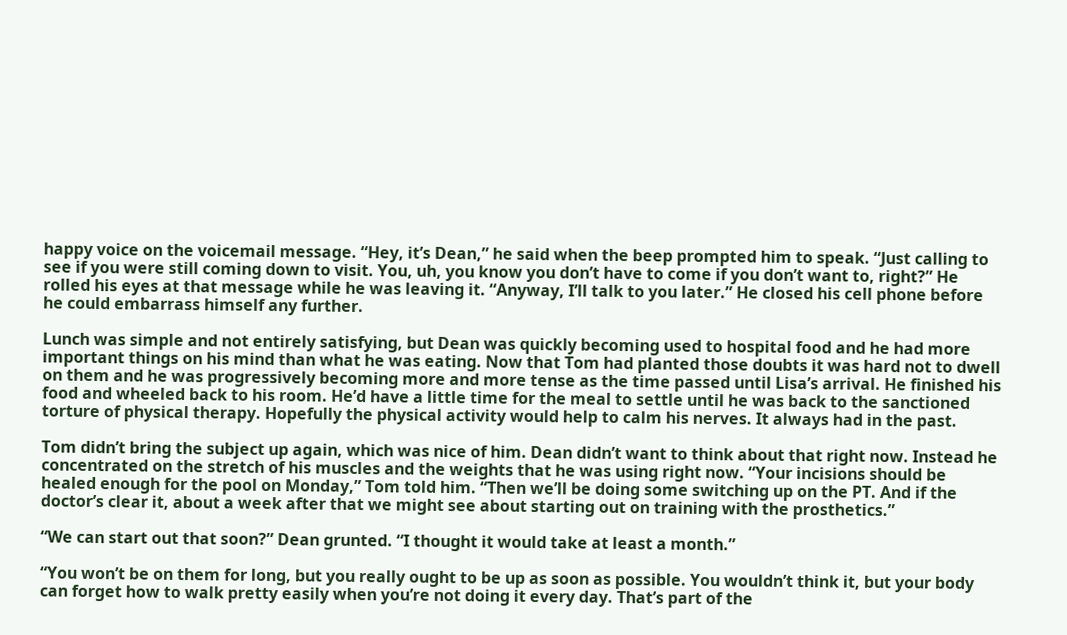happy voice on the voicemail message. “Hey, it’s Dean,” he said when the beep prompted him to speak. “Just calling to see if you were still coming down to visit. You, uh, you know you don’t have to come if you don’t want to, right?” He rolled his eyes at that message while he was leaving it. “Anyway, I’ll talk to you later.” He closed his cell phone before he could embarrass himself any further.

Lunch was simple and not entirely satisfying, but Dean was quickly becoming used to hospital food and he had more important things on his mind than what he was eating. Now that Tom had planted those doubts it was hard not to dwell on them and he was progressively becoming more and more tense as the time passed until Lisa’s arrival. He finished his food and wheeled back to his room. He’d have a little time for the meal to settle until he was back to the sanctioned torture of physical therapy. Hopefully the physical activity would help to calm his nerves. It always had in the past.

Tom didn’t bring the subject up again, which was nice of him. Dean didn’t want to think about that right now. Instead he concentrated on the stretch of his muscles and the weights that he was using right now. “Your incisions should be healed enough for the pool on Monday,” Tom told him. “Then we’ll be doing some switching up on the PT. And if the doctor’s clear it, about a week after that we might see about starting out on training with the prosthetics.”

“We can start out that soon?” Dean grunted. “I thought it would take at least a month.”

“You won’t be on them for long, but you really ought to be up as soon as possible. You wouldn’t think it, but your body can forget how to walk pretty easily when you’re not doing it every day. That’s part of the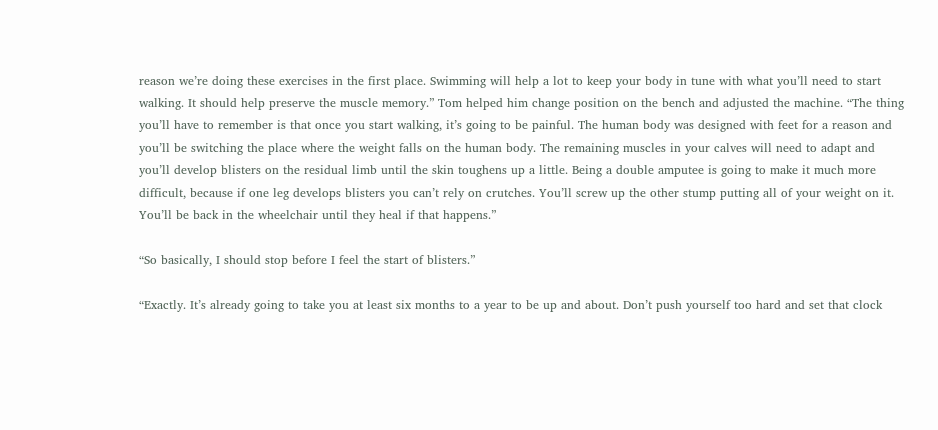reason we’re doing these exercises in the first place. Swimming will help a lot to keep your body in tune with what you’ll need to start walking. It should help preserve the muscle memory.” Tom helped him change position on the bench and adjusted the machine. “The thing you’ll have to remember is that once you start walking, it’s going to be painful. The human body was designed with feet for a reason and you’ll be switching the place where the weight falls on the human body. The remaining muscles in your calves will need to adapt and you’ll develop blisters on the residual limb until the skin toughens up a little. Being a double amputee is going to make it much more difficult, because if one leg develops blisters you can’t rely on crutches. You’ll screw up the other stump putting all of your weight on it. You’ll be back in the wheelchair until they heal if that happens.”

“So basically, I should stop before I feel the start of blisters.”

“Exactly. It’s already going to take you at least six months to a year to be up and about. Don’t push yourself too hard and set that clock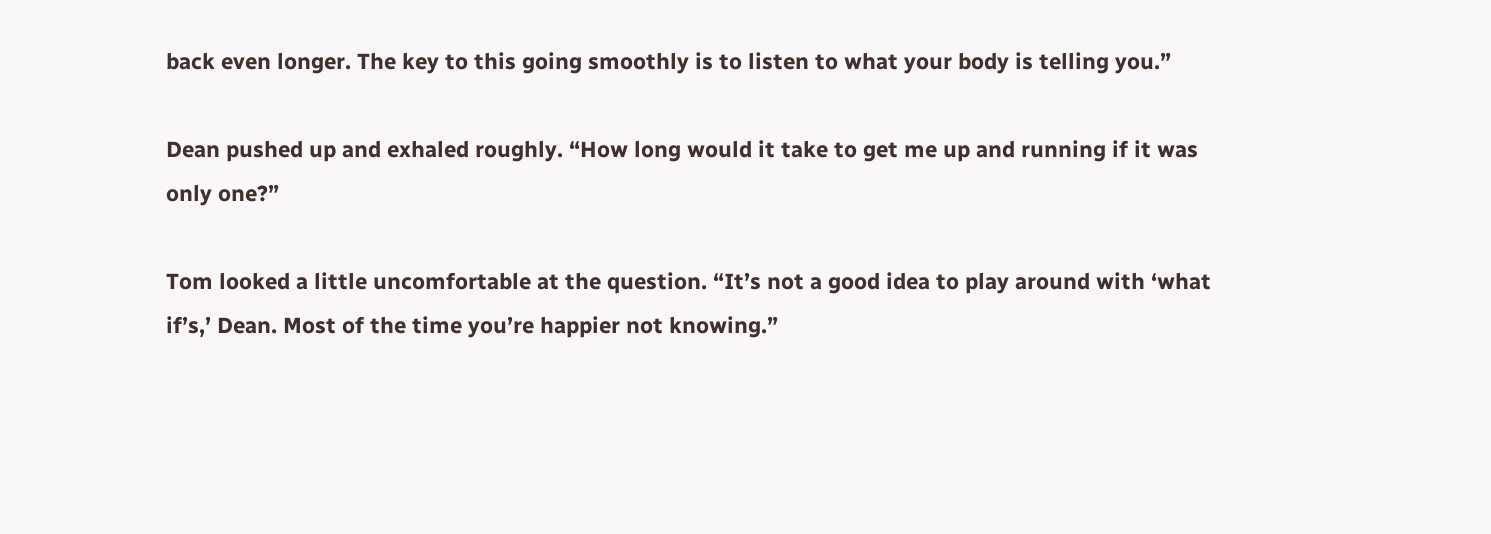back even longer. The key to this going smoothly is to listen to what your body is telling you.”

Dean pushed up and exhaled roughly. “How long would it take to get me up and running if it was only one?”

Tom looked a little uncomfortable at the question. “It’s not a good idea to play around with ‘what if’s,’ Dean. Most of the time you’re happier not knowing.”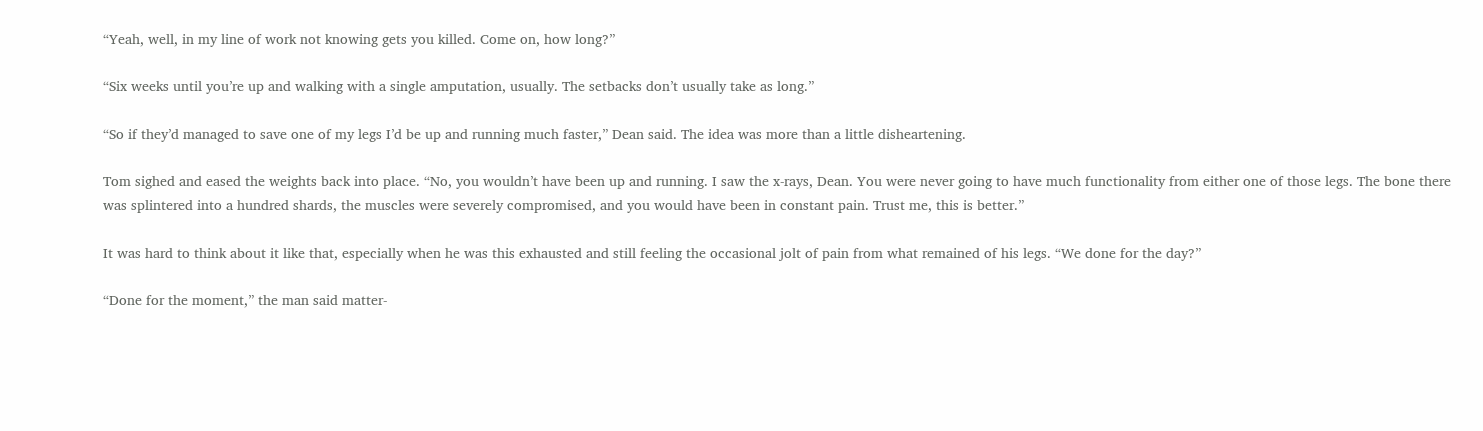“Yeah, well, in my line of work not knowing gets you killed. Come on, how long?”

“Six weeks until you’re up and walking with a single amputation, usually. The setbacks don’t usually take as long.”

“So if they’d managed to save one of my legs I’d be up and running much faster,” Dean said. The idea was more than a little disheartening.

Tom sighed and eased the weights back into place. “No, you wouldn’t have been up and running. I saw the x-rays, Dean. You were never going to have much functionality from either one of those legs. The bone there was splintered into a hundred shards, the muscles were severely compromised, and you would have been in constant pain. Trust me, this is better.”

It was hard to think about it like that, especially when he was this exhausted and still feeling the occasional jolt of pain from what remained of his legs. “We done for the day?”

“Done for the moment,” the man said matter-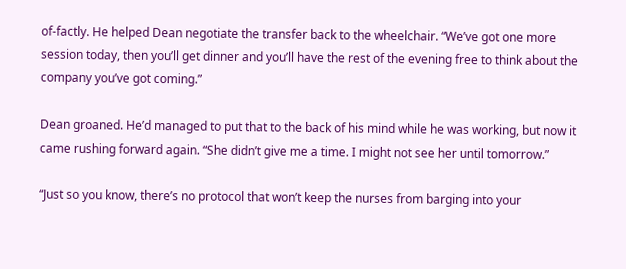of-factly. He helped Dean negotiate the transfer back to the wheelchair. “We’ve got one more session today, then you’ll get dinner and you’ll have the rest of the evening free to think about the company you’ve got coming.”

Dean groaned. He’d managed to put that to the back of his mind while he was working, but now it came rushing forward again. “She didn’t give me a time. I might not see her until tomorrow.”

“Just so you know, there’s no protocol that won’t keep the nurses from barging into your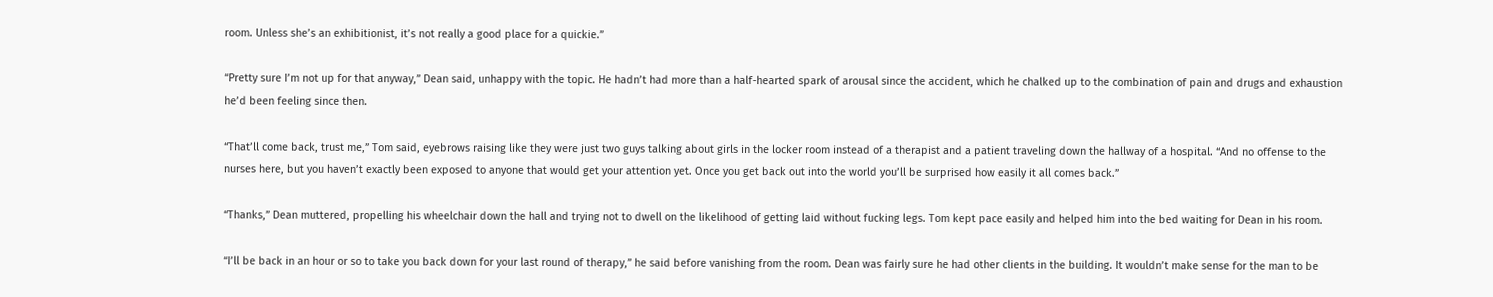room. Unless she’s an exhibitionist, it’s not really a good place for a quickie.”

“Pretty sure I’m not up for that anyway,” Dean said, unhappy with the topic. He hadn’t had more than a half-hearted spark of arousal since the accident, which he chalked up to the combination of pain and drugs and exhaustion he’d been feeling since then.

“That’ll come back, trust me,” Tom said, eyebrows raising like they were just two guys talking about girls in the locker room instead of a therapist and a patient traveling down the hallway of a hospital. “And no offense to the nurses here, but you haven’t exactly been exposed to anyone that would get your attention yet. Once you get back out into the world you’ll be surprised how easily it all comes back.”

“Thanks,” Dean muttered, propelling his wheelchair down the hall and trying not to dwell on the likelihood of getting laid without fucking legs. Tom kept pace easily and helped him into the bed waiting for Dean in his room.

“I’ll be back in an hour or so to take you back down for your last round of therapy,” he said before vanishing from the room. Dean was fairly sure he had other clients in the building. It wouldn’t make sense for the man to be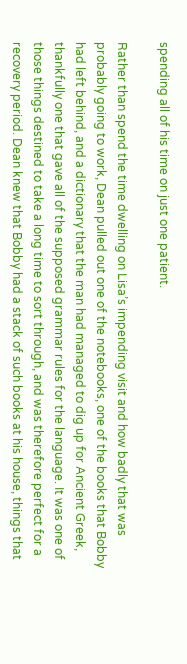spending all of his time on just one patient.

Rather than spend the time dwelling on Lisa’s impending visit and how badly that was probably going to work, Dean pulled out one of the notebooks, one of the books that Bobby had left behind, and a dictionary that the man had managed to dig up for Ancient Greek, thankfully one that gave all of the supposed grammar rules for the language. It was one of those things destined to take a long time to sort through, and was therefore perfect for a recovery period. Dean knew that Bobby had a stack of such books at his house, things that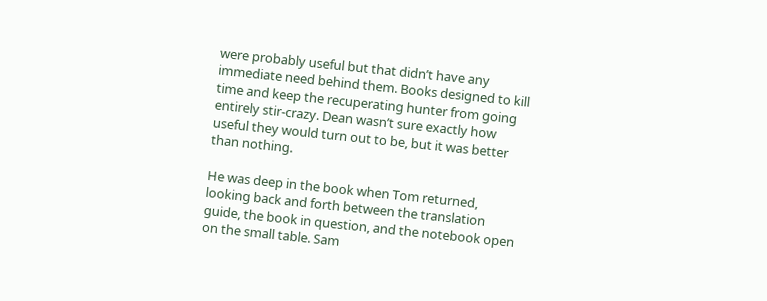were probably useful but that didn’t have any immediate need behind them. Books designed to kill time and keep the recuperating hunter from going entirely stir-crazy. Dean wasn’t sure exactly how useful they would turn out to be, but it was better than nothing.

He was deep in the book when Tom returned, looking back and forth between the translation guide, the book in question, and the notebook open on the small table. Sam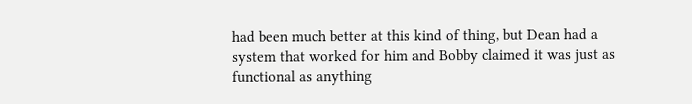had been much better at this kind of thing, but Dean had a system that worked for him and Bobby claimed it was just as functional as anything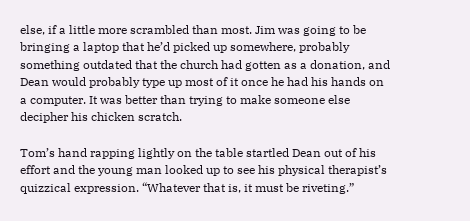else, if a little more scrambled than most. Jim was going to be bringing a laptop that he’d picked up somewhere, probably something outdated that the church had gotten as a donation, and Dean would probably type up most of it once he had his hands on a computer. It was better than trying to make someone else decipher his chicken scratch.

Tom’s hand rapping lightly on the table startled Dean out of his effort and the young man looked up to see his physical therapist’s quizzical expression. “Whatever that is, it must be riveting.”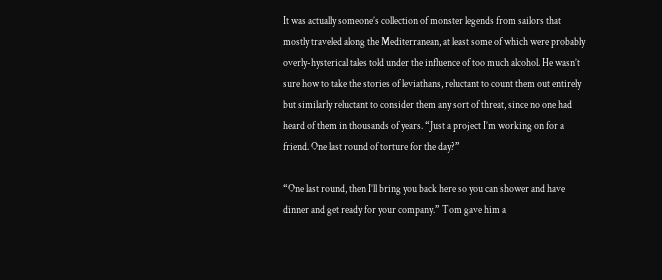It was actually someone’s collection of monster legends from sailors that mostly traveled along the Mediterranean, at least some of which were probably overly-hysterical tales told under the influence of too much alcohol. He wasn’t sure how to take the stories of leviathans, reluctant to count them out entirely but similarly reluctant to consider them any sort of threat, since no one had heard of them in thousands of years. “Just a project I’m working on for a friend. One last round of torture for the day?”

“One last round, then I’ll bring you back here so you can shower and have dinner and get ready for your company.” Tom gave him a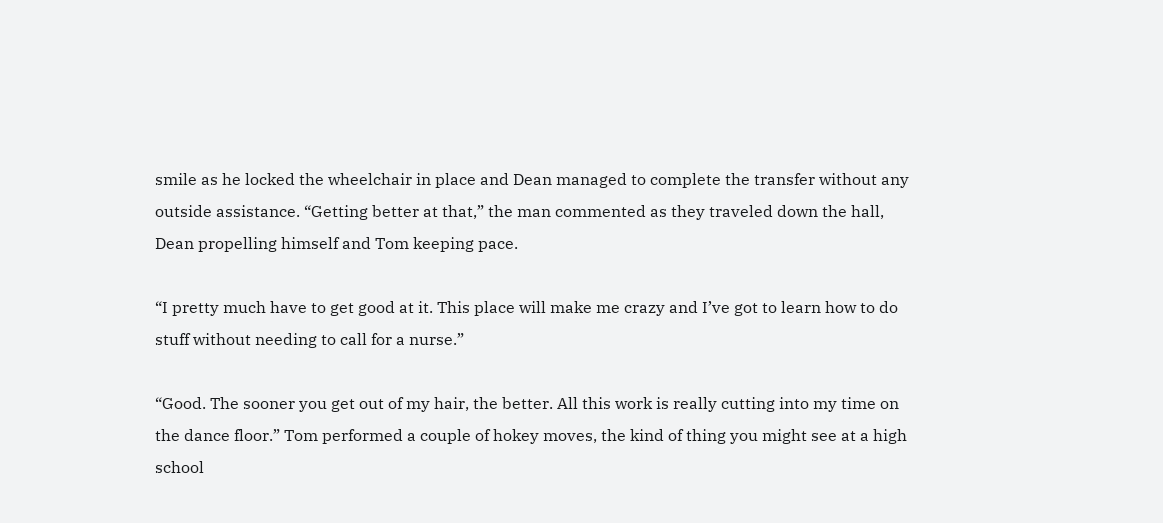smile as he locked the wheelchair in place and Dean managed to complete the transfer without any outside assistance. “Getting better at that,” the man commented as they traveled down the hall, Dean propelling himself and Tom keeping pace.

“I pretty much have to get good at it. This place will make me crazy and I’ve got to learn how to do stuff without needing to call for a nurse.”

“Good. The sooner you get out of my hair, the better. All this work is really cutting into my time on the dance floor.” Tom performed a couple of hokey moves, the kind of thing you might see at a high school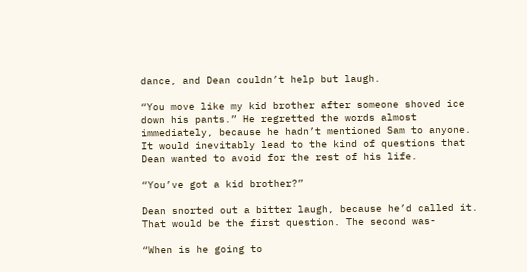dance, and Dean couldn’t help but laugh.

“You move like my kid brother after someone shoved ice down his pants.” He regretted the words almost immediately, because he hadn’t mentioned Sam to anyone. It would inevitably lead to the kind of questions that Dean wanted to avoid for the rest of his life.

“You’ve got a kid brother?”

Dean snorted out a bitter laugh, because he’d called it. That would be the first question. The second was-

“When is he going to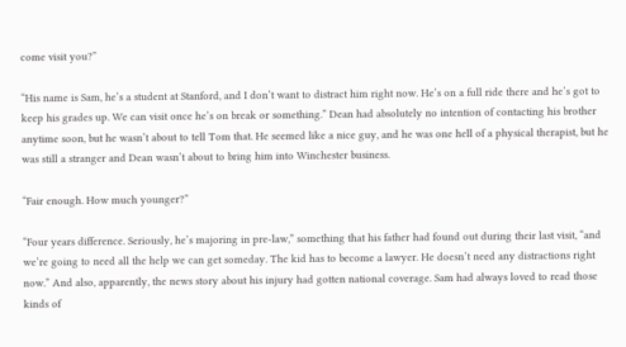come visit you?”

“His name is Sam, he’s a student at Stanford, and I don’t want to distract him right now. He’s on a full ride there and he’s got to keep his grades up. We can visit once he’s on break or something.” Dean had absolutely no intention of contacting his brother anytime soon, but he wasn’t about to tell Tom that. He seemed like a nice guy, and he was one hell of a physical therapist, but he was still a stranger and Dean wasn’t about to bring him into Winchester business.

“Fair enough. How much younger?”

“Four years difference. Seriously, he’s majoring in pre-law,” something that his father had found out during their last visit, “and we’re going to need all the help we can get someday. The kid has to become a lawyer. He doesn’t need any distractions right now.” And also, apparently, the news story about his injury had gotten national coverage. Sam had always loved to read those kinds of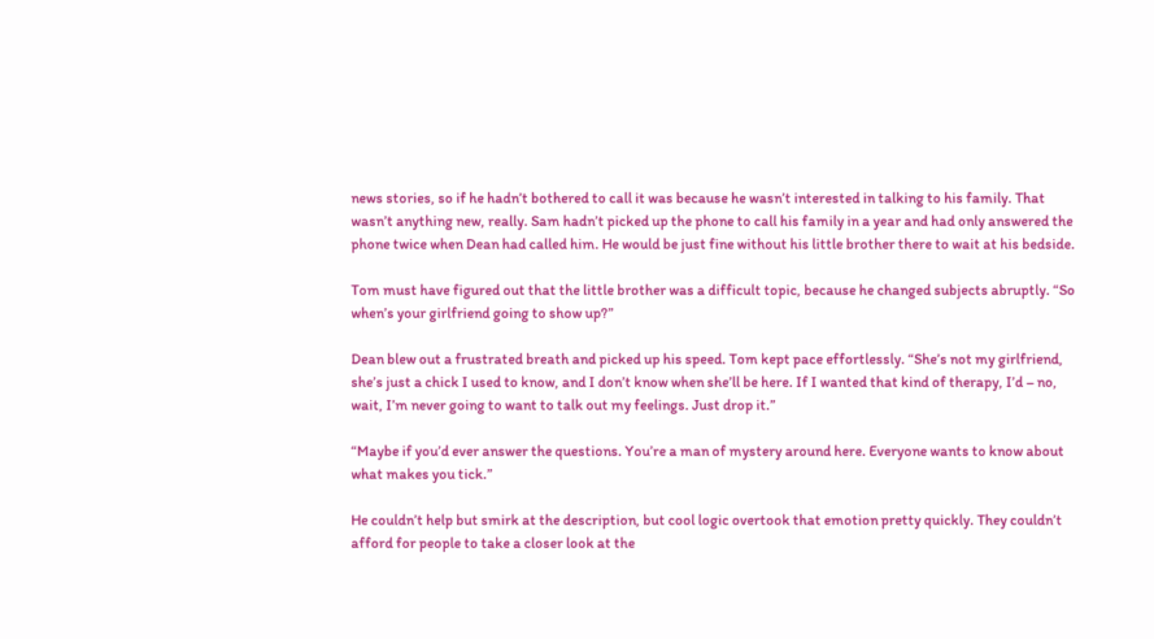news stories, so if he hadn’t bothered to call it was because he wasn’t interested in talking to his family. That wasn’t anything new, really. Sam hadn’t picked up the phone to call his family in a year and had only answered the phone twice when Dean had called him. He would be just fine without his little brother there to wait at his bedside.

Tom must have figured out that the little brother was a difficult topic, because he changed subjects abruptly. “So when’s your girlfriend going to show up?”

Dean blew out a frustrated breath and picked up his speed. Tom kept pace effortlessly. “She’s not my girlfriend, she’s just a chick I used to know, and I don’t know when she’ll be here. If I wanted that kind of therapy, I’d – no, wait, I’m never going to want to talk out my feelings. Just drop it.”

“Maybe if you’d ever answer the questions. You’re a man of mystery around here. Everyone wants to know about what makes you tick.”

He couldn’t help but smirk at the description, but cool logic overtook that emotion pretty quickly. They couldn’t afford for people to take a closer look at the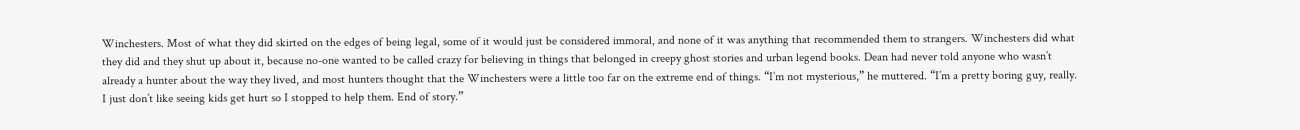Winchesters. Most of what they did skirted on the edges of being legal, some of it would just be considered immoral, and none of it was anything that recommended them to strangers. Winchesters did what they did and they shut up about it, because no-one wanted to be called crazy for believing in things that belonged in creepy ghost stories and urban legend books. Dean had never told anyone who wasn’t already a hunter about the way they lived, and most hunters thought that the Winchesters were a little too far on the extreme end of things. “I’m not mysterious,” he muttered. “I’m a pretty boring guy, really. I just don’t like seeing kids get hurt so I stopped to help them. End of story.”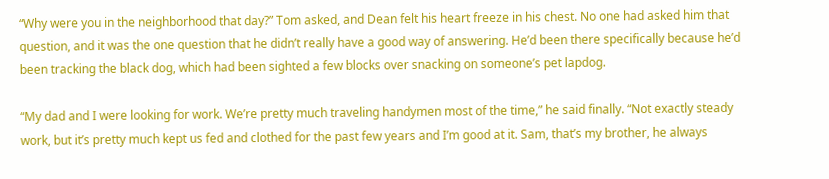“Why were you in the neighborhood that day?” Tom asked, and Dean felt his heart freeze in his chest. No one had asked him that question, and it was the one question that he didn’t really have a good way of answering. He’d been there specifically because he’d been tracking the black dog, which had been sighted a few blocks over snacking on someone’s pet lapdog.

“My dad and I were looking for work. We’re pretty much traveling handymen most of the time,” he said finally. “Not exactly steady work, but it’s pretty much kept us fed and clothed for the past few years and I’m good at it. Sam, that’s my brother, he always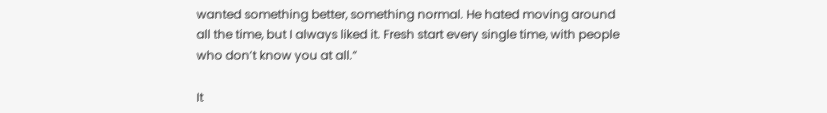wanted something better, something normal. He hated moving around all the time, but I always liked it. Fresh start every single time, with people who don’t know you at all.”

It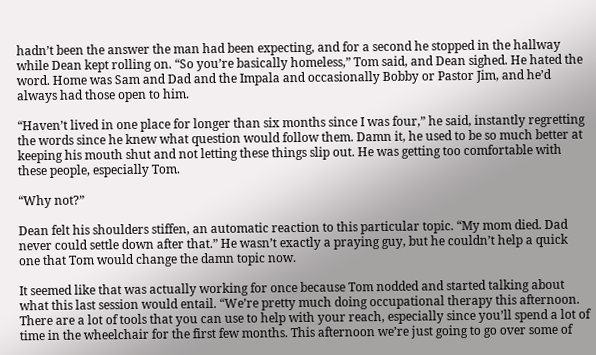hadn’t been the answer the man had been expecting, and for a second he stopped in the hallway while Dean kept rolling on. “So you’re basically homeless,” Tom said, and Dean sighed. He hated the word. Home was Sam and Dad and the Impala and occasionally Bobby or Pastor Jim, and he’d always had those open to him.

“Haven’t lived in one place for longer than six months since I was four,” he said, instantly regretting the words since he knew what question would follow them. Damn it, he used to be so much better at keeping his mouth shut and not letting these things slip out. He was getting too comfortable with these people, especially Tom.

“Why not?”

Dean felt his shoulders stiffen, an automatic reaction to this particular topic. “My mom died. Dad never could settle down after that.” He wasn’t exactly a praying guy, but he couldn’t help a quick one that Tom would change the damn topic now.

It seemed like that was actually working for once because Tom nodded and started talking about what this last session would entail. “We’re pretty much doing occupational therapy this afternoon. There are a lot of tools that you can use to help with your reach, especially since you’ll spend a lot of time in the wheelchair for the first few months. This afternoon we’re just going to go over some of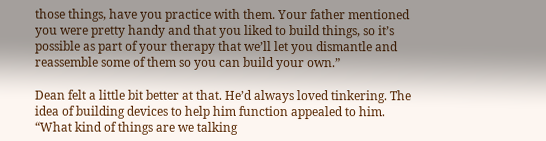those things, have you practice with them. Your father mentioned you were pretty handy and that you liked to build things, so it’s possible as part of your therapy that we’ll let you dismantle and reassemble some of them so you can build your own.”

Dean felt a little bit better at that. He’d always loved tinkering. The idea of building devices to help him function appealed to him. “What kind of things are we talking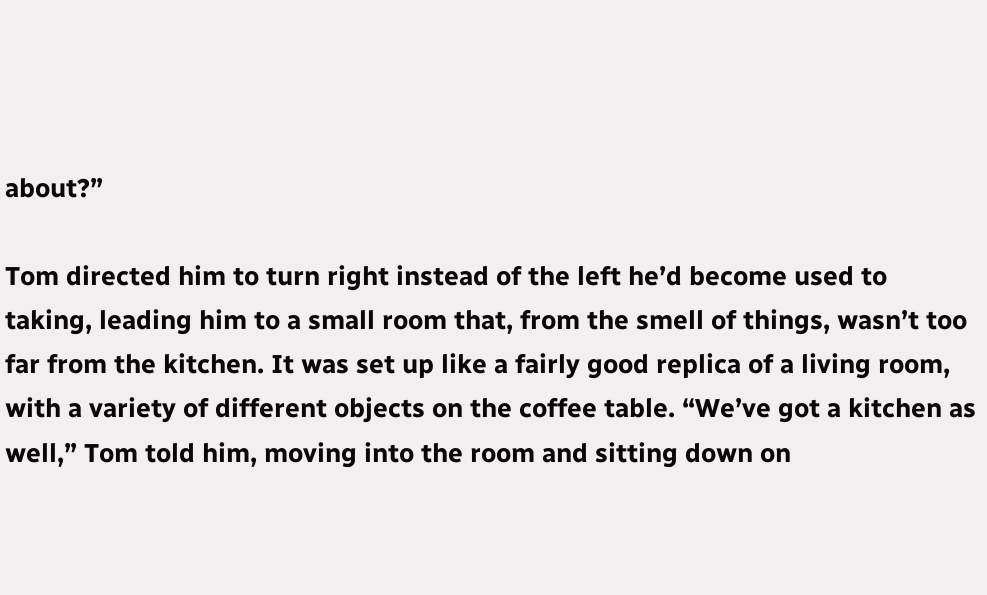about?”

Tom directed him to turn right instead of the left he’d become used to taking, leading him to a small room that, from the smell of things, wasn’t too far from the kitchen. It was set up like a fairly good replica of a living room, with a variety of different objects on the coffee table. “We’ve got a kitchen as well,” Tom told him, moving into the room and sitting down on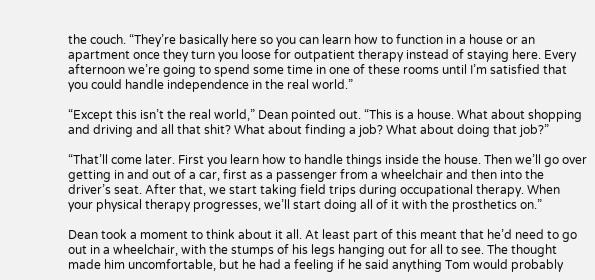the couch. “They’re basically here so you can learn how to function in a house or an apartment once they turn you loose for outpatient therapy instead of staying here. Every afternoon we’re going to spend some time in one of these rooms until I’m satisfied that you could handle independence in the real world.”

“Except this isn’t the real world,” Dean pointed out. “This is a house. What about shopping and driving and all that shit? What about finding a job? What about doing that job?”

“That’ll come later. First you learn how to handle things inside the house. Then we’ll go over getting in and out of a car, first as a passenger from a wheelchair and then into the driver’s seat. After that, we start taking field trips during occupational therapy. When your physical therapy progresses, we’ll start doing all of it with the prosthetics on.”

Dean took a moment to think about it all. At least part of this meant that he’d need to go out in a wheelchair, with the stumps of his legs hanging out for all to see. The thought made him uncomfortable, but he had a feeling if he said anything Tom would probably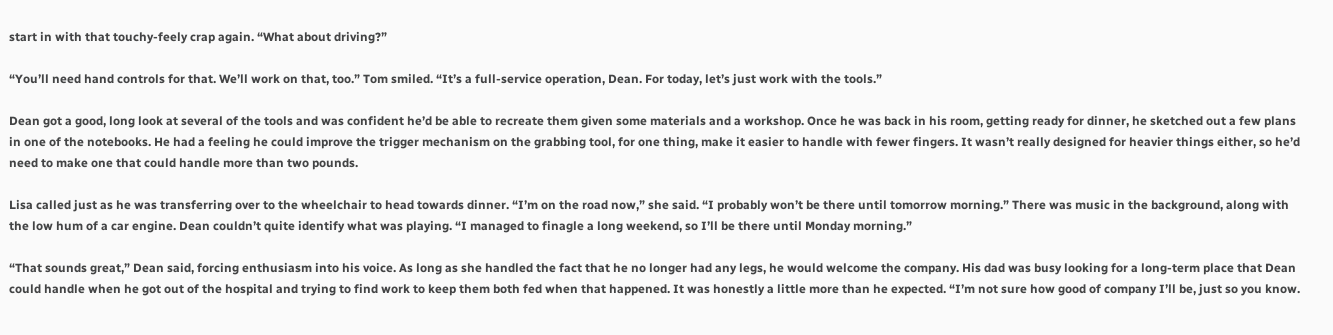start in with that touchy-feely crap again. “What about driving?”

“You’ll need hand controls for that. We’ll work on that, too.” Tom smiled. “It’s a full-service operation, Dean. For today, let’s just work with the tools.”

Dean got a good, long look at several of the tools and was confident he’d be able to recreate them given some materials and a workshop. Once he was back in his room, getting ready for dinner, he sketched out a few plans in one of the notebooks. He had a feeling he could improve the trigger mechanism on the grabbing tool, for one thing, make it easier to handle with fewer fingers. It wasn’t really designed for heavier things either, so he’d need to make one that could handle more than two pounds.

Lisa called just as he was transferring over to the wheelchair to head towards dinner. “I’m on the road now,” she said. “I probably won’t be there until tomorrow morning.” There was music in the background, along with the low hum of a car engine. Dean couldn’t quite identify what was playing. “I managed to finagle a long weekend, so I’ll be there until Monday morning.”

“That sounds great,” Dean said, forcing enthusiasm into his voice. As long as she handled the fact that he no longer had any legs, he would welcome the company. His dad was busy looking for a long-term place that Dean could handle when he got out of the hospital and trying to find work to keep them both fed when that happened. It was honestly a little more than he expected. “I’m not sure how good of company I’ll be, just so you know.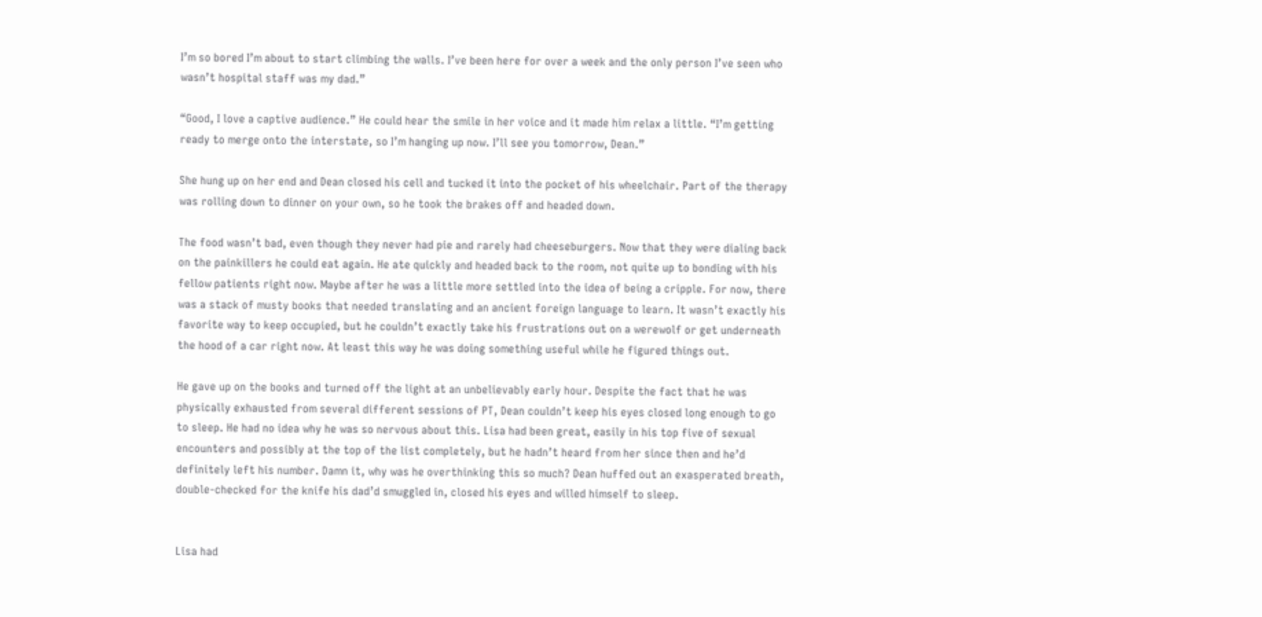I’m so bored I’m about to start climbing the walls. I’ve been here for over a week and the only person I’ve seen who wasn’t hospital staff was my dad.”

“Good, I love a captive audience.” He could hear the smile in her voice and it made him relax a little. “I’m getting ready to merge onto the interstate, so I’m hanging up now. I’ll see you tomorrow, Dean.”

She hung up on her end and Dean closed his cell and tucked it into the pocket of his wheelchair. Part of the therapy was rolling down to dinner on your own, so he took the brakes off and headed down.

The food wasn’t bad, even though they never had pie and rarely had cheeseburgers. Now that they were dialing back on the painkillers he could eat again. He ate quickly and headed back to the room, not quite up to bonding with his fellow patients right now. Maybe after he was a little more settled into the idea of being a cripple. For now, there was a stack of musty books that needed translating and an ancient foreign language to learn. It wasn’t exactly his favorite way to keep occupied, but he couldn’t exactly take his frustrations out on a werewolf or get underneath the hood of a car right now. At least this way he was doing something useful while he figured things out.

He gave up on the books and turned off the light at an unbelievably early hour. Despite the fact that he was physically exhausted from several different sessions of PT, Dean couldn’t keep his eyes closed long enough to go to sleep. He had no idea why he was so nervous about this. Lisa had been great, easily in his top five of sexual encounters and possibly at the top of the list completely, but he hadn’t heard from her since then and he’d definitely left his number. Damn it, why was he overthinking this so much? Dean huffed out an exasperated breath, double-checked for the knife his dad’d smuggled in, closed his eyes and willed himself to sleep.


Lisa had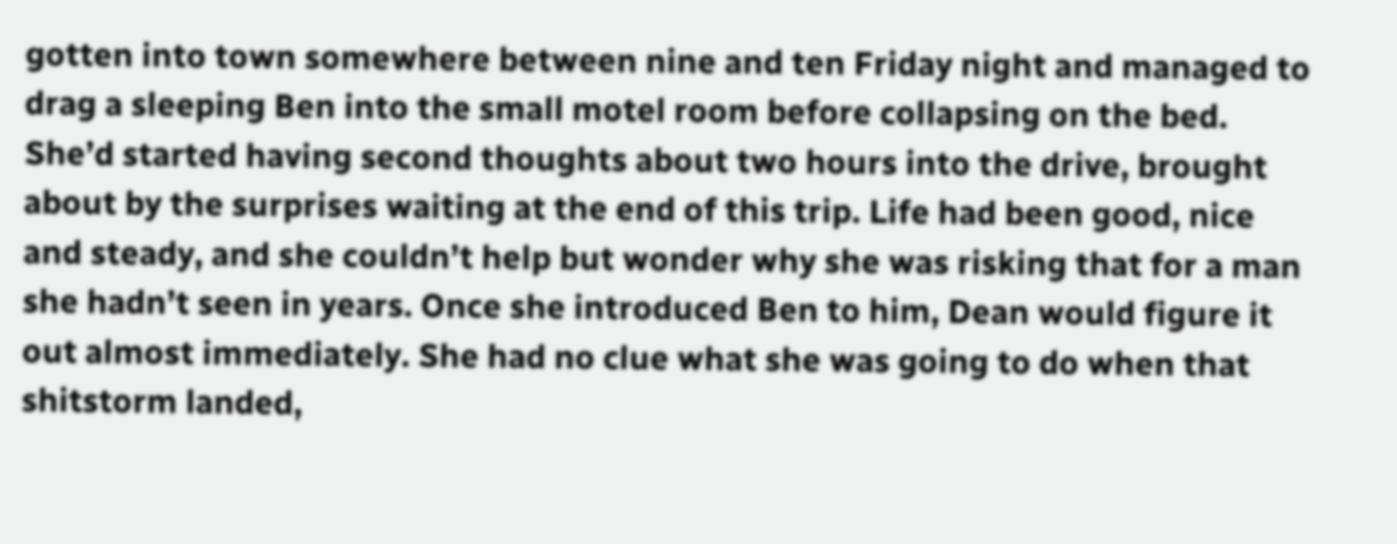gotten into town somewhere between nine and ten Friday night and managed to drag a sleeping Ben into the small motel room before collapsing on the bed. She’d started having second thoughts about two hours into the drive, brought about by the surprises waiting at the end of this trip. Life had been good, nice and steady, and she couldn’t help but wonder why she was risking that for a man she hadn’t seen in years. Once she introduced Ben to him, Dean would figure it out almost immediately. She had no clue what she was going to do when that shitstorm landed,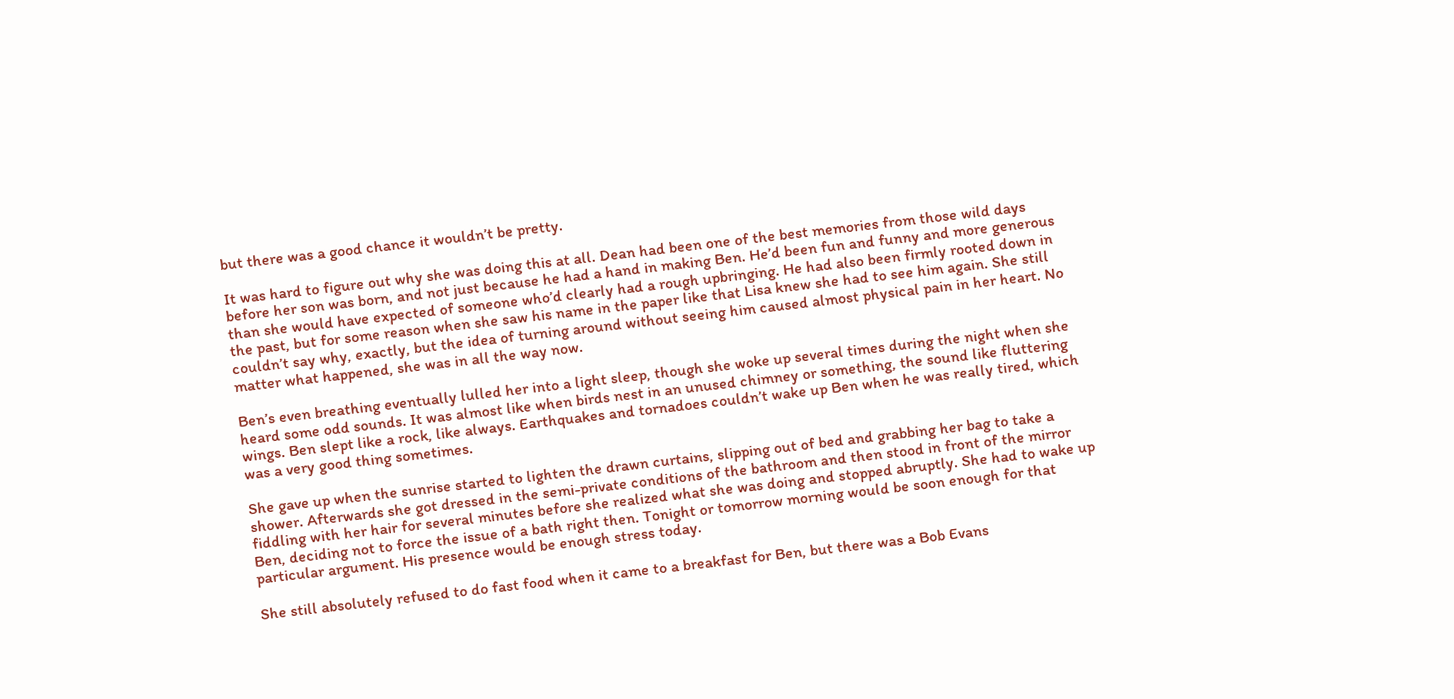but there was a good chance it wouldn’t be pretty.

It was hard to figure out why she was doing this at all. Dean had been one of the best memories from those wild days before her son was born, and not just because he had a hand in making Ben. He’d been fun and funny and more generous than she would have expected of someone who’d clearly had a rough upbringing. He had also been firmly rooted down in the past, but for some reason when she saw his name in the paper like that Lisa knew she had to see him again. She still couldn’t say why, exactly, but the idea of turning around without seeing him caused almost physical pain in her heart. No matter what happened, she was in all the way now.

Ben’s even breathing eventually lulled her into a light sleep, though she woke up several times during the night when she heard some odd sounds. It was almost like when birds nest in an unused chimney or something, the sound like fluttering wings. Ben slept like a rock, like always. Earthquakes and tornadoes couldn’t wake up Ben when he was really tired, which was a very good thing sometimes.

She gave up when the sunrise started to lighten the drawn curtains, slipping out of bed and grabbing her bag to take a shower. Afterwards she got dressed in the semi-private conditions of the bathroom and then stood in front of the mirror fiddling with her hair for several minutes before she realized what she was doing and stopped abruptly. She had to wake up Ben, deciding not to force the issue of a bath right then. Tonight or tomorrow morning would be soon enough for that particular argument. His presence would be enough stress today.

She still absolutely refused to do fast food when it came to a breakfast for Ben, but there was a Bob Evans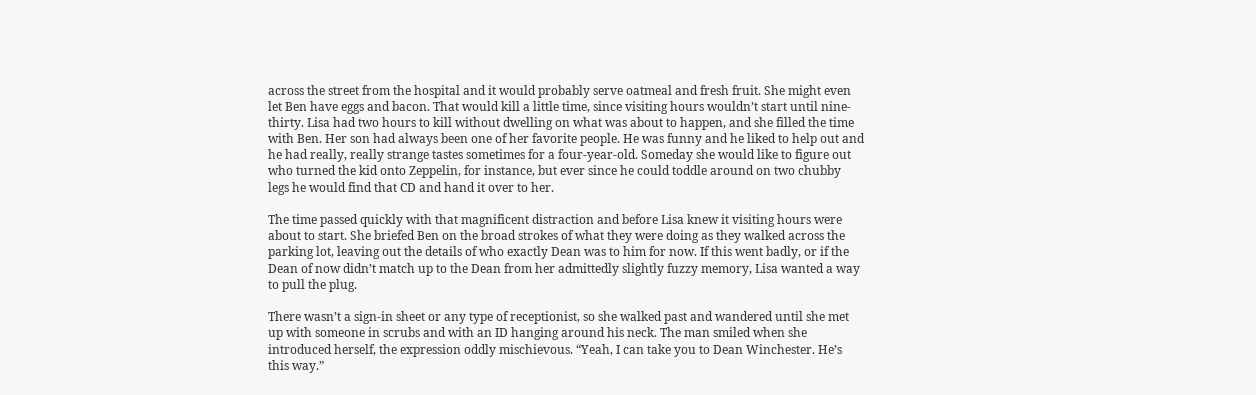across the street from the hospital and it would probably serve oatmeal and fresh fruit. She might even let Ben have eggs and bacon. That would kill a little time, since visiting hours wouldn’t start until nine-thirty. Lisa had two hours to kill without dwelling on what was about to happen, and she filled the time with Ben. Her son had always been one of her favorite people. He was funny and he liked to help out and he had really, really strange tastes sometimes for a four-year-old. Someday she would like to figure out who turned the kid onto Zeppelin, for instance, but ever since he could toddle around on two chubby legs he would find that CD and hand it over to her.

The time passed quickly with that magnificent distraction and before Lisa knew it visiting hours were about to start. She briefed Ben on the broad strokes of what they were doing as they walked across the parking lot, leaving out the details of who exactly Dean was to him for now. If this went badly, or if the Dean of now didn’t match up to the Dean from her admittedly slightly fuzzy memory, Lisa wanted a way to pull the plug.

There wasn’t a sign-in sheet or any type of receptionist, so she walked past and wandered until she met up with someone in scrubs and with an ID hanging around his neck. The man smiled when she introduced herself, the expression oddly mischievous. “Yeah, I can take you to Dean Winchester. He’s this way.”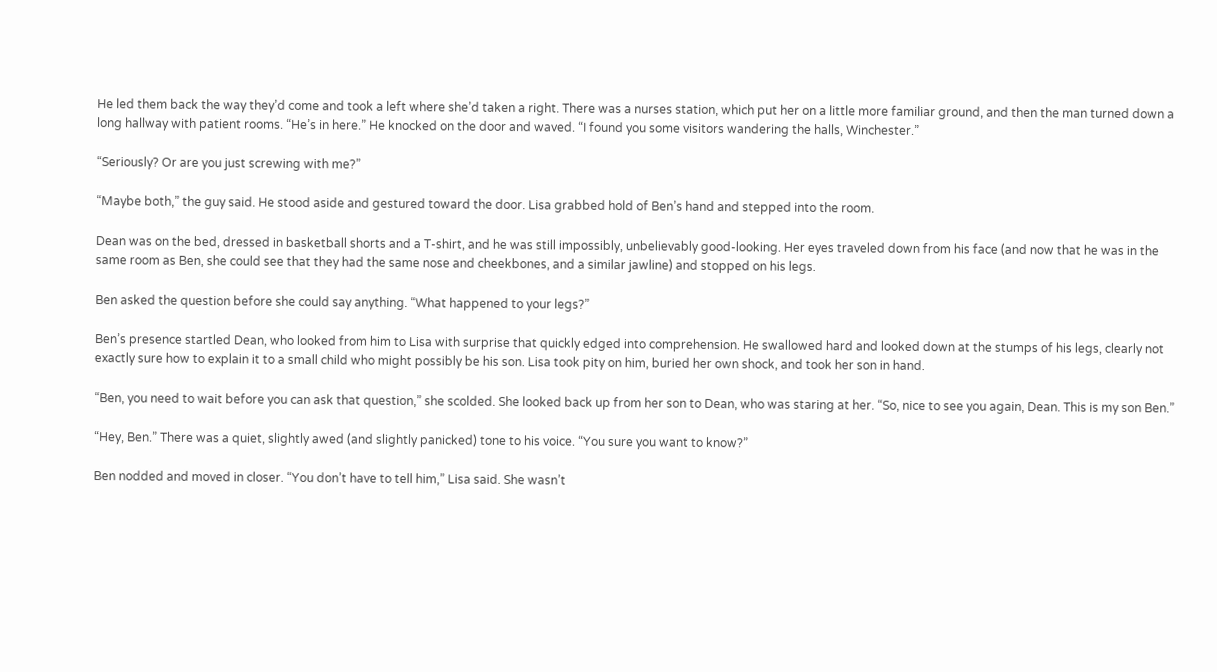He led them back the way they’d come and took a left where she’d taken a right. There was a nurses station, which put her on a little more familiar ground, and then the man turned down a long hallway with patient rooms. “He’s in here.” He knocked on the door and waved. “I found you some visitors wandering the halls, Winchester.”

“Seriously? Or are you just screwing with me?”

“Maybe both,” the guy said. He stood aside and gestured toward the door. Lisa grabbed hold of Ben’s hand and stepped into the room.

Dean was on the bed, dressed in basketball shorts and a T-shirt, and he was still impossibly, unbelievably good-looking. Her eyes traveled down from his face (and now that he was in the same room as Ben, she could see that they had the same nose and cheekbones, and a similar jawline) and stopped on his legs.

Ben asked the question before she could say anything. “What happened to your legs?”

Ben’s presence startled Dean, who looked from him to Lisa with surprise that quickly edged into comprehension. He swallowed hard and looked down at the stumps of his legs, clearly not exactly sure how to explain it to a small child who might possibly be his son. Lisa took pity on him, buried her own shock, and took her son in hand.

“Ben, you need to wait before you can ask that question,” she scolded. She looked back up from her son to Dean, who was staring at her. “So, nice to see you again, Dean. This is my son Ben.”

“Hey, Ben.” There was a quiet, slightly awed (and slightly panicked) tone to his voice. “You sure you want to know?”

Ben nodded and moved in closer. “You don’t have to tell him,” Lisa said. She wasn’t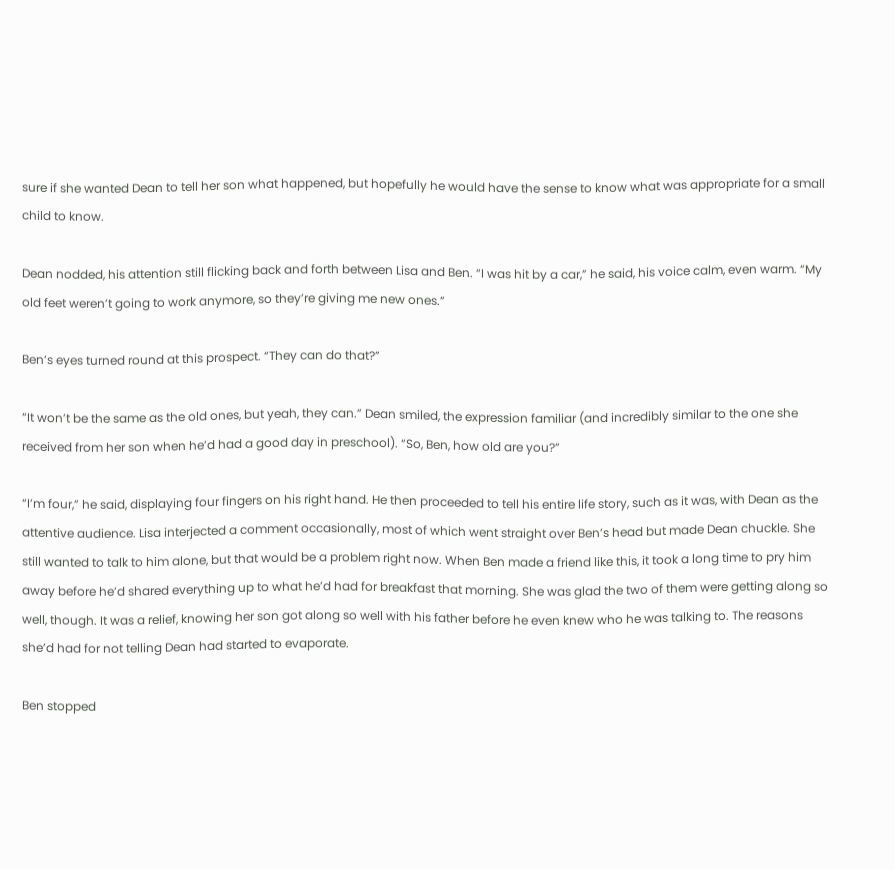sure if she wanted Dean to tell her son what happened, but hopefully he would have the sense to know what was appropriate for a small child to know.

Dean nodded, his attention still flicking back and forth between Lisa and Ben. “I was hit by a car,” he said, his voice calm, even warm. “My old feet weren’t going to work anymore, so they’re giving me new ones.”

Ben’s eyes turned round at this prospect. “They can do that?”

“It won’t be the same as the old ones, but yeah, they can.” Dean smiled, the expression familiar (and incredibly similar to the one she received from her son when he’d had a good day in preschool). “So, Ben, how old are you?”

“I’m four,” he said, displaying four fingers on his right hand. He then proceeded to tell his entire life story, such as it was, with Dean as the attentive audience. Lisa interjected a comment occasionally, most of which went straight over Ben’s head but made Dean chuckle. She still wanted to talk to him alone, but that would be a problem right now. When Ben made a friend like this, it took a long time to pry him away before he’d shared everything up to what he’d had for breakfast that morning. She was glad the two of them were getting along so well, though. It was a relief, knowing her son got along so well with his father before he even knew who he was talking to. The reasons she’d had for not telling Dean had started to evaporate.

Ben stopped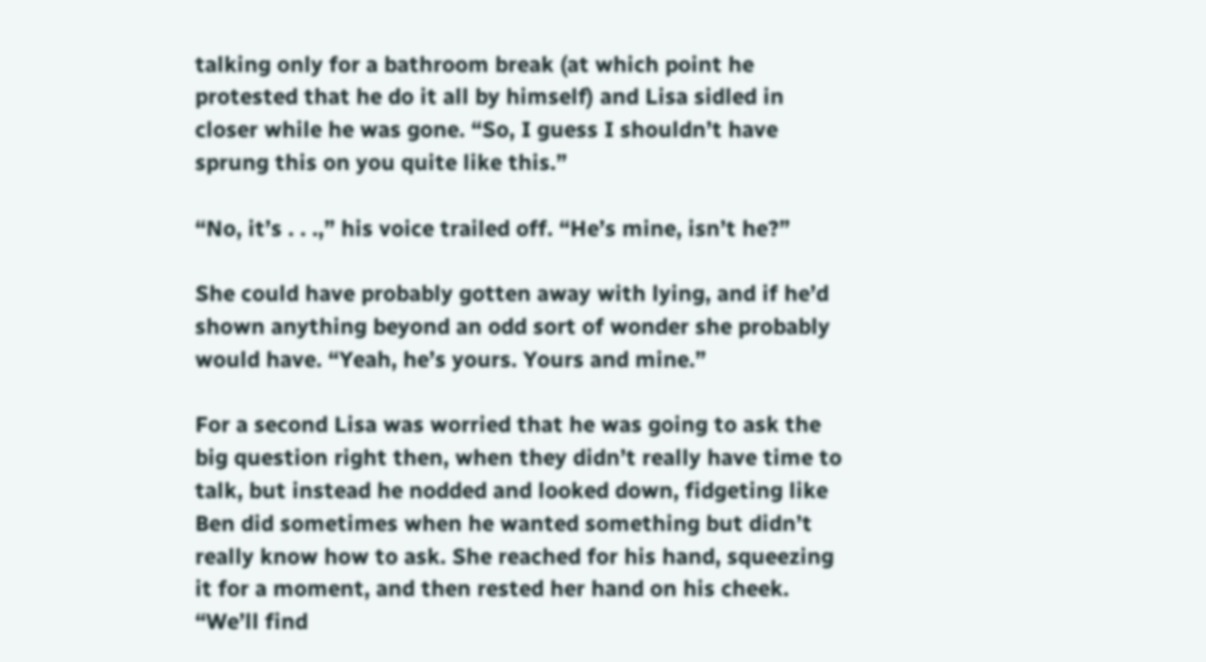talking only for a bathroom break (at which point he protested that he do it all by himself) and Lisa sidled in closer while he was gone. “So, I guess I shouldn’t have sprung this on you quite like this.”

“No, it’s . . .,” his voice trailed off. “He’s mine, isn’t he?”

She could have probably gotten away with lying, and if he’d shown anything beyond an odd sort of wonder she probably would have. “Yeah, he’s yours. Yours and mine.”

For a second Lisa was worried that he was going to ask the big question right then, when they didn’t really have time to talk, but instead he nodded and looked down, fidgeting like Ben did sometimes when he wanted something but didn’t really know how to ask. She reached for his hand, squeezing it for a moment, and then rested her hand on his cheek. “We’ll find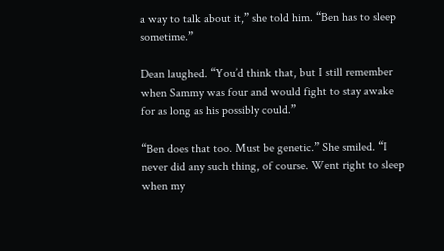a way to talk about it,” she told him. “Ben has to sleep sometime.”

Dean laughed. “You’d think that, but I still remember when Sammy was four and would fight to stay awake for as long as his possibly could.”

“Ben does that too. Must be genetic.” She smiled. “I never did any such thing, of course. Went right to sleep when my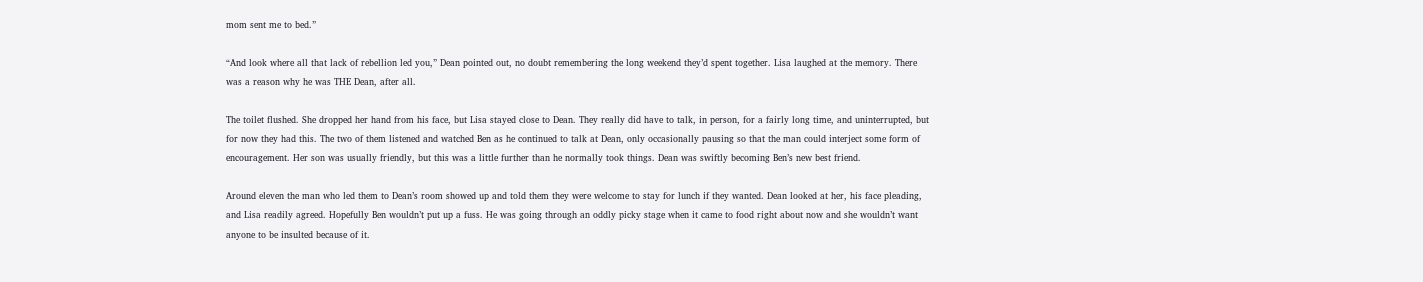mom sent me to bed.”

“And look where all that lack of rebellion led you,” Dean pointed out, no doubt remembering the long weekend they’d spent together. Lisa laughed at the memory. There was a reason why he was THE Dean, after all.

The toilet flushed. She dropped her hand from his face, but Lisa stayed close to Dean. They really did have to talk, in person, for a fairly long time, and uninterrupted, but for now they had this. The two of them listened and watched Ben as he continued to talk at Dean, only occasionally pausing so that the man could interject some form of encouragement. Her son was usually friendly, but this was a little further than he normally took things. Dean was swiftly becoming Ben’s new best friend.

Around eleven the man who led them to Dean’s room showed up and told them they were welcome to stay for lunch if they wanted. Dean looked at her, his face pleading, and Lisa readily agreed. Hopefully Ben wouldn’t put up a fuss. He was going through an oddly picky stage when it came to food right about now and she wouldn’t want anyone to be insulted because of it.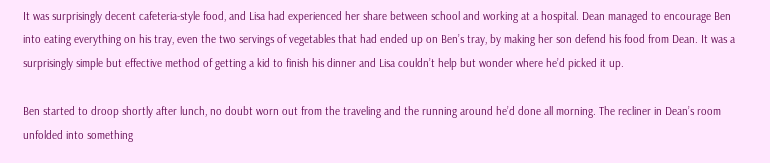It was surprisingly decent cafeteria-style food, and Lisa had experienced her share between school and working at a hospital. Dean managed to encourage Ben into eating everything on his tray, even the two servings of vegetables that had ended up on Ben’s tray, by making her son defend his food from Dean. It was a surprisingly simple but effective method of getting a kid to finish his dinner and Lisa couldn’t help but wonder where he’d picked it up.

Ben started to droop shortly after lunch, no doubt worn out from the traveling and the running around he’d done all morning. The recliner in Dean’s room unfolded into something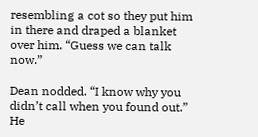resembling a cot so they put him in there and draped a blanket over him. “Guess we can talk now.”

Dean nodded. “I know why you didn’t call when you found out.” He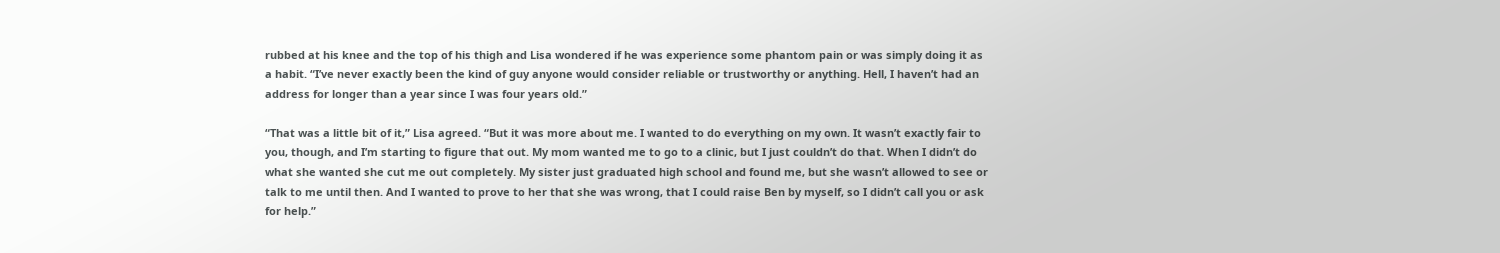rubbed at his knee and the top of his thigh and Lisa wondered if he was experience some phantom pain or was simply doing it as a habit. “I’ve never exactly been the kind of guy anyone would consider reliable or trustworthy or anything. Hell, I haven’t had an address for longer than a year since I was four years old.”

“That was a little bit of it,” Lisa agreed. “But it was more about me. I wanted to do everything on my own. It wasn’t exactly fair to you, though, and I’m starting to figure that out. My mom wanted me to go to a clinic, but I just couldn’t do that. When I didn’t do what she wanted she cut me out completely. My sister just graduated high school and found me, but she wasn’t allowed to see or talk to me until then. And I wanted to prove to her that she was wrong, that I could raise Ben by myself, so I didn’t call you or ask for help.”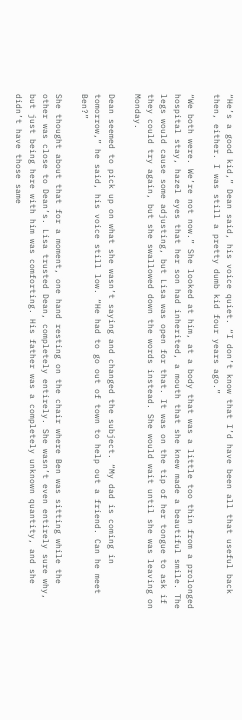“He’s a good kid,” Dean said, his voice quiet. “I don’t know that I’d have been all that useful back then, either. I was still a pretty dumb kid four years ago.”

“We both were. We’re not now.” She looked at him, at a body that was a little too thin from a prolonged hospital stay, hazel eyes that her son had inherited, a mouth that she knew made a beautiful smile. The legs would cause some adjusting, but Lisa was open for that. It was on the tip of her tongue to ask if they could try again, but she swallowed down the words instead. She would wait until she was leaving on Monday.

Dean seemed to pick up on what she wasn’t saying and changed the subject. “My dad is coming in tomorrow,” he said, his voice still low. “He had to go out of town to help out a friend. Can he meet Ben?”

She thought about that for a moment, one hand resting on the chair where Ben was sitting while the other was close to Dean’s. Lisa trusted Dean, completely entirely. She wasn’t even entirely sure why, but just being here with him was comforting. His father was a completely unknown quantity, and she didn’t have those same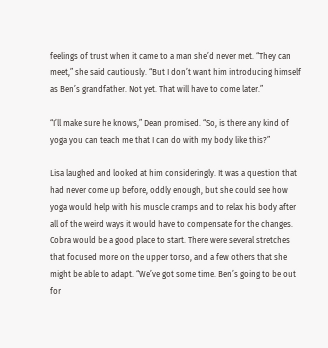feelings of trust when it came to a man she’d never met. “They can meet,” she said cautiously. “But I don’t want him introducing himself as Ben’s grandfather. Not yet. That will have to come later.”

“I’ll make sure he knows,” Dean promised. “So, is there any kind of yoga you can teach me that I can do with my body like this?”

Lisa laughed and looked at him consideringly. It was a question that had never come up before, oddly enough, but she could see how yoga would help with his muscle cramps and to relax his body after all of the weird ways it would have to compensate for the changes. Cobra would be a good place to start. There were several stretches that focused more on the upper torso, and a few others that she might be able to adapt. “We’ve got some time. Ben’s going to be out for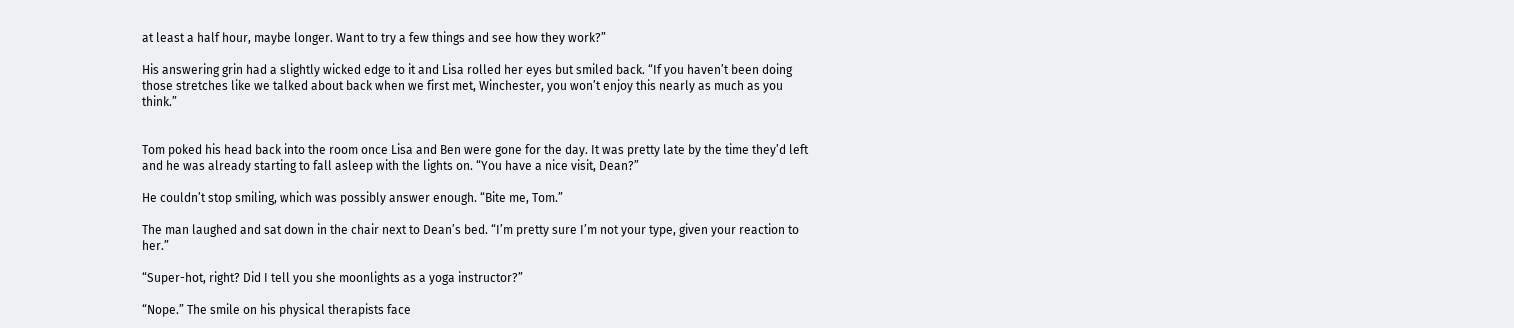at least a half hour, maybe longer. Want to try a few things and see how they work?”

His answering grin had a slightly wicked edge to it and Lisa rolled her eyes but smiled back. “If you haven’t been doing those stretches like we talked about back when we first met, Winchester, you won’t enjoy this nearly as much as you think.”


Tom poked his head back into the room once Lisa and Ben were gone for the day. It was pretty late by the time they’d left and he was already starting to fall asleep with the lights on. “You have a nice visit, Dean?”

He couldn’t stop smiling, which was possibly answer enough. “Bite me, Tom.”

The man laughed and sat down in the chair next to Dean’s bed. “I’m pretty sure I’m not your type, given your reaction to her.”

“Super-hot, right? Did I tell you she moonlights as a yoga instructor?”

“Nope.” The smile on his physical therapists face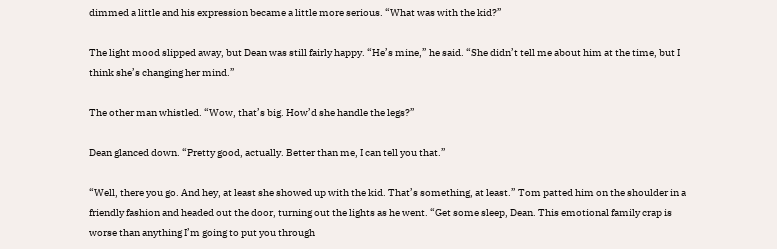dimmed a little and his expression became a little more serious. “What was with the kid?”

The light mood slipped away, but Dean was still fairly happy. “He’s mine,” he said. “She didn’t tell me about him at the time, but I think she’s changing her mind.”

The other man whistled. “Wow, that’s big. How’d she handle the legs?”

Dean glanced down. “Pretty good, actually. Better than me, I can tell you that.”

“Well, there you go. And hey, at least she showed up with the kid. That’s something, at least.” Tom patted him on the shoulder in a friendly fashion and headed out the door, turning out the lights as he went. “Get some sleep, Dean. This emotional family crap is worse than anything I’m going to put you through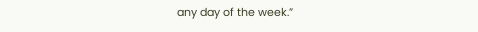any day of the week.”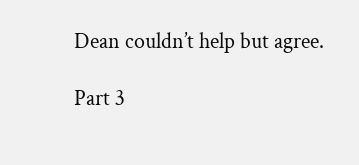Dean couldn’t help but agree.

Part 3